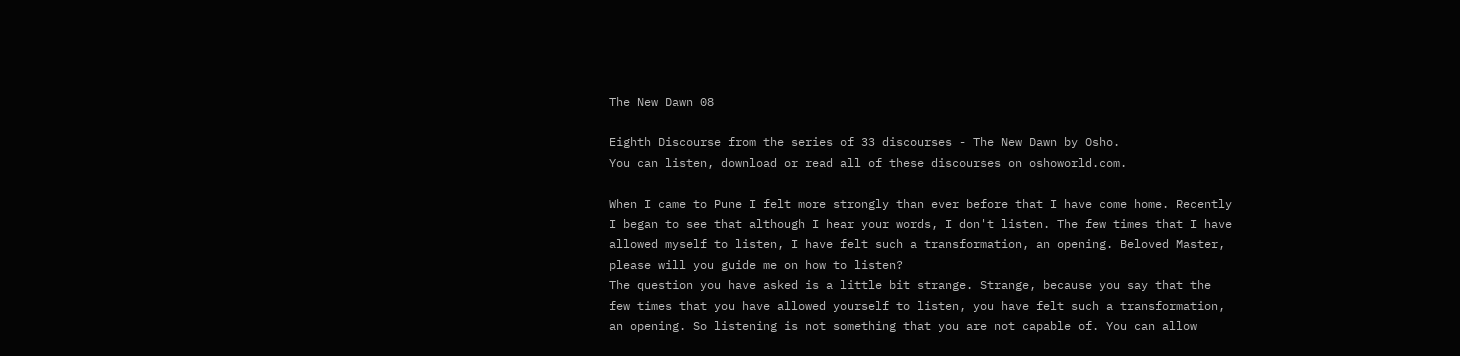The New Dawn 08

Eighth Discourse from the series of 33 discourses - The New Dawn by Osho.
You can listen, download or read all of these discourses on oshoworld.com.

When I came to Pune I felt more strongly than ever before that I have come home. Recently I began to see that although I hear your words, I don't listen. The few times that I have allowed myself to listen, I have felt such a transformation, an opening. Beloved Master, please will you guide me on how to listen?
The question you have asked is a little bit strange. Strange, because you say that the few times that you have allowed yourself to listen, you have felt such a transformation, an opening. So listening is not something that you are not capable of. You can allow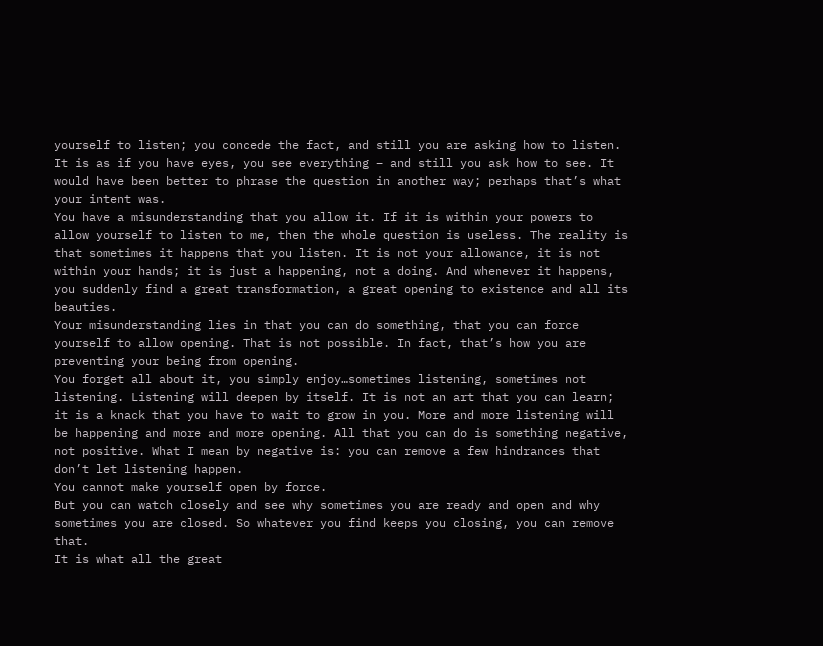yourself to listen; you concede the fact, and still you are asking how to listen. It is as if you have eyes, you see everything – and still you ask how to see. It would have been better to phrase the question in another way; perhaps that’s what your intent was.
You have a misunderstanding that you allow it. If it is within your powers to allow yourself to listen to me, then the whole question is useless. The reality is that sometimes it happens that you listen. It is not your allowance, it is not within your hands; it is just a happening, not a doing. And whenever it happens, you suddenly find a great transformation, a great opening to existence and all its beauties.
Your misunderstanding lies in that you can do something, that you can force yourself to allow opening. That is not possible. In fact, that’s how you are preventing your being from opening.
You forget all about it, you simply enjoy…sometimes listening, sometimes not listening. Listening will deepen by itself. It is not an art that you can learn; it is a knack that you have to wait to grow in you. More and more listening will be happening and more and more opening. All that you can do is something negative, not positive. What I mean by negative is: you can remove a few hindrances that don’t let listening happen.
You cannot make yourself open by force.
But you can watch closely and see why sometimes you are ready and open and why sometimes you are closed. So whatever you find keeps you closing, you can remove that.
It is what all the great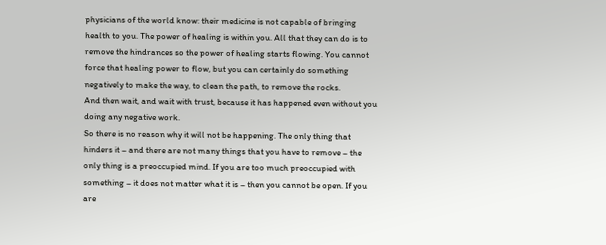physicians of the world know: their medicine is not capable of bringing health to you. The power of healing is within you. All that they can do is to remove the hindrances so the power of healing starts flowing. You cannot force that healing power to flow, but you can certainly do something negatively to make the way, to clean the path, to remove the rocks.
And then wait, and wait with trust, because it has happened even without you doing any negative work.
So there is no reason why it will not be happening. The only thing that hinders it – and there are not many things that you have to remove – the only thing is a preoccupied mind. If you are too much preoccupied with something – it does not matter what it is – then you cannot be open. If you are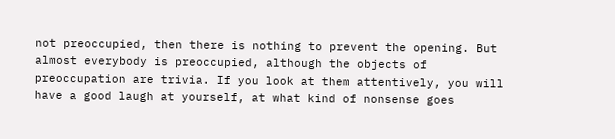not preoccupied, then there is nothing to prevent the opening. But almost everybody is preoccupied, although the objects of preoccupation are trivia. If you look at them attentively, you will have a good laugh at yourself, at what kind of nonsense goes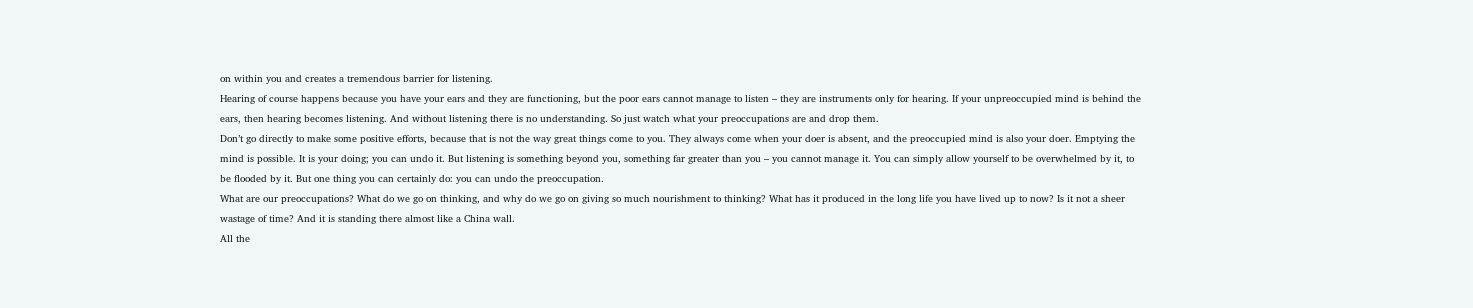on within you and creates a tremendous barrier for listening.
Hearing of course happens because you have your ears and they are functioning, but the poor ears cannot manage to listen – they are instruments only for hearing. If your unpreoccupied mind is behind the ears, then hearing becomes listening. And without listening there is no understanding. So just watch what your preoccupations are and drop them.
Don’t go directly to make some positive efforts, because that is not the way great things come to you. They always come when your doer is absent, and the preoccupied mind is also your doer. Emptying the mind is possible. It is your doing; you can undo it. But listening is something beyond you, something far greater than you – you cannot manage it. You can simply allow yourself to be overwhelmed by it, to be flooded by it. But one thing you can certainly do: you can undo the preoccupation.
What are our preoccupations? What do we go on thinking, and why do we go on giving so much nourishment to thinking? What has it produced in the long life you have lived up to now? Is it not a sheer wastage of time? And it is standing there almost like a China wall.
All the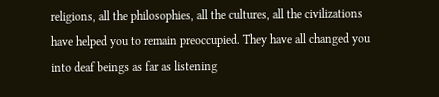religions, all the philosophies, all the cultures, all the civilizations have helped you to remain preoccupied. They have all changed you into deaf beings as far as listening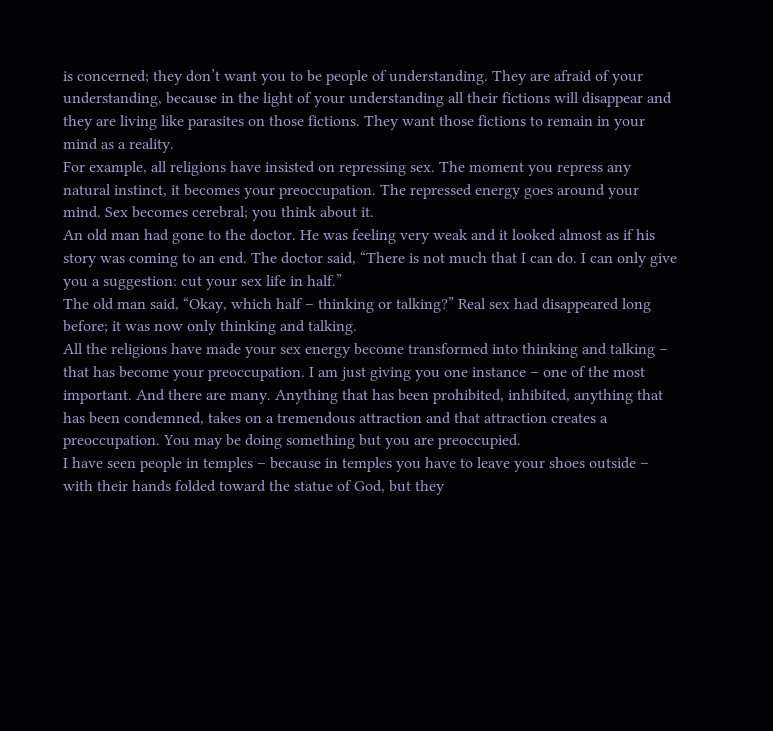is concerned; they don’t want you to be people of understanding. They are afraid of your understanding, because in the light of your understanding all their fictions will disappear and they are living like parasites on those fictions. They want those fictions to remain in your mind as a reality.
For example, all religions have insisted on repressing sex. The moment you repress any natural instinct, it becomes your preoccupation. The repressed energy goes around your mind. Sex becomes cerebral; you think about it.
An old man had gone to the doctor. He was feeling very weak and it looked almost as if his story was coming to an end. The doctor said, “There is not much that I can do. I can only give you a suggestion: cut your sex life in half.”
The old man said, “Okay, which half – thinking or talking?” Real sex had disappeared long before; it was now only thinking and talking.
All the religions have made your sex energy become transformed into thinking and talking – that has become your preoccupation. I am just giving you one instance – one of the most important. And there are many. Anything that has been prohibited, inhibited, anything that has been condemned, takes on a tremendous attraction and that attraction creates a preoccupation. You may be doing something but you are preoccupied.
I have seen people in temples – because in temples you have to leave your shoes outside – with their hands folded toward the statue of God, but they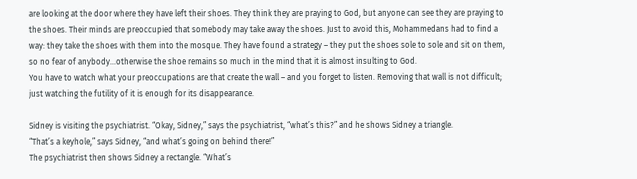are looking at the door where they have left their shoes. They think they are praying to God, but anyone can see they are praying to the shoes. Their minds are preoccupied that somebody may take away the shoes. Just to avoid this, Mohammedans had to find a way: they take the shoes with them into the mosque. They have found a strategy – they put the shoes sole to sole and sit on them, so no fear of anybody…otherwise the shoe remains so much in the mind that it is almost insulting to God.
You have to watch what your preoccupations are that create the wall – and you forget to listen. Removing that wall is not difficult; just watching the futility of it is enough for its disappearance.

Sidney is visiting the psychiatrist. “Okay, Sidney,” says the psychiatrist, “what’s this?” and he shows Sidney a triangle.
“That’s a keyhole,” says Sidney, “and what’s going on behind there!”
The psychiatrist then shows Sidney a rectangle. “What’s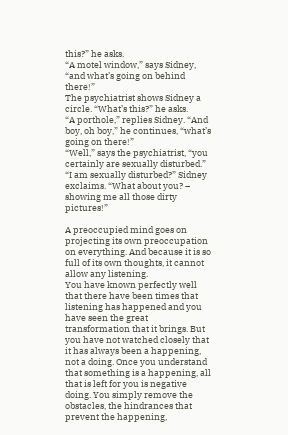this?” he asks.
“A motel window,” says Sidney, “and what’s going on behind there!”
The psychiatrist shows Sidney a circle. “What’s this?” he asks.
“A porthole,” replies Sidney. “And boy, oh boy,” he continues, “what’s going on there!”
“Well,” says the psychiatrist, “you certainly are sexually disturbed.”
“I am sexually disturbed?” Sidney exclaims. “What about you? – showing me all those dirty pictures!”

A preoccupied mind goes on projecting its own preoccupation on everything. And because it is so full of its own thoughts, it cannot allow any listening.
You have known perfectly well that there have been times that listening has happened and you have seen the great transformation that it brings. But you have not watched closely that it has always been a happening, not a doing. Once you understand that something is a happening, all that is left for you is negative doing. You simply remove the obstacles, the hindrances that prevent the happening,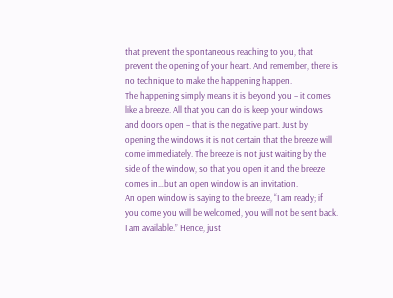that prevent the spontaneous reaching to you, that prevent the opening of your heart. And remember, there is no technique to make the happening happen.
The happening simply means it is beyond you – it comes like a breeze. All that you can do is keep your windows and doors open – that is the negative part. Just by opening the windows it is not certain that the breeze will come immediately. The breeze is not just waiting by the side of the window, so that you open it and the breeze comes in…but an open window is an invitation.
An open window is saying to the breeze, “I am ready; if you come you will be welcomed, you will not be sent back. I am available.” Hence, just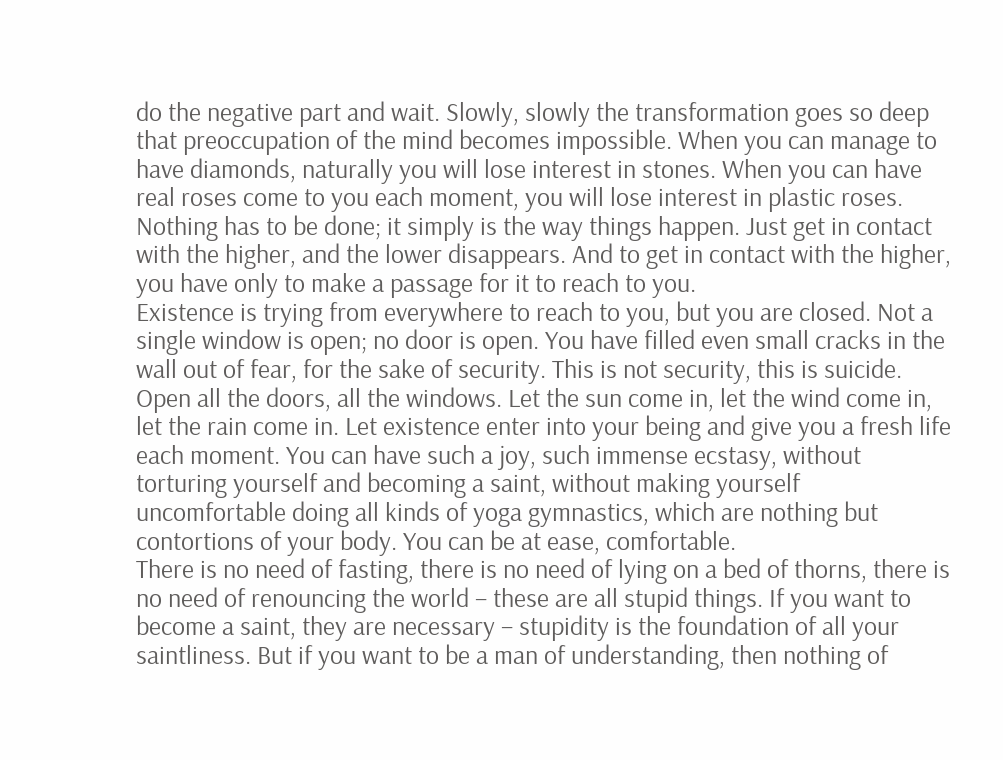do the negative part and wait. Slowly, slowly the transformation goes so deep that preoccupation of the mind becomes impossible. When you can manage to have diamonds, naturally you will lose interest in stones. When you can have real roses come to you each moment, you will lose interest in plastic roses.
Nothing has to be done; it simply is the way things happen. Just get in contact with the higher, and the lower disappears. And to get in contact with the higher, you have only to make a passage for it to reach to you.
Existence is trying from everywhere to reach to you, but you are closed. Not a single window is open; no door is open. You have filled even small cracks in the wall out of fear, for the sake of security. This is not security, this is suicide.
Open all the doors, all the windows. Let the sun come in, let the wind come in, let the rain come in. Let existence enter into your being and give you a fresh life each moment. You can have such a joy, such immense ecstasy, without torturing yourself and becoming a saint, without making yourself uncomfortable doing all kinds of yoga gymnastics, which are nothing but contortions of your body. You can be at ease, comfortable.
There is no need of fasting, there is no need of lying on a bed of thorns, there is no need of renouncing the world – these are all stupid things. If you want to become a saint, they are necessary – stupidity is the foundation of all your saintliness. But if you want to be a man of understanding, then nothing of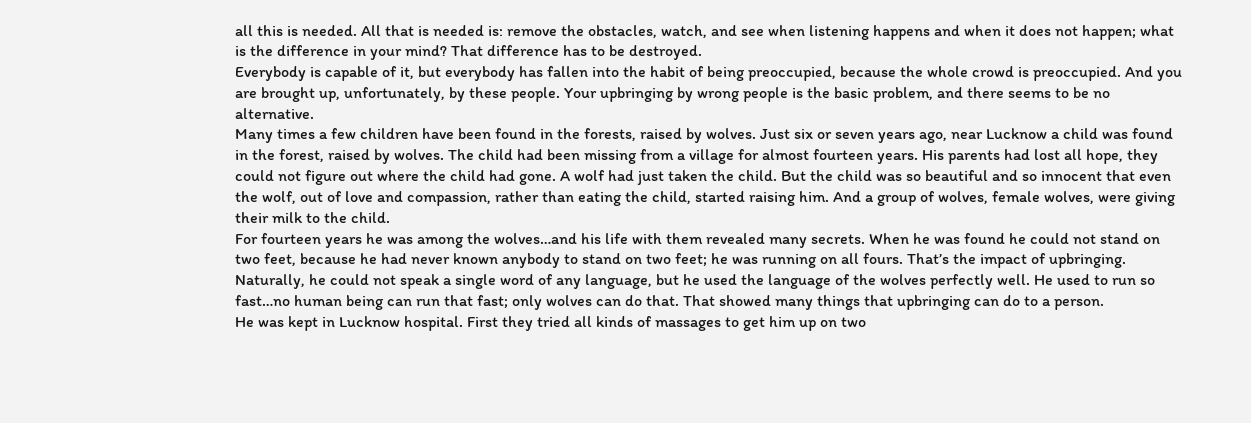all this is needed. All that is needed is: remove the obstacles, watch, and see when listening happens and when it does not happen; what is the difference in your mind? That difference has to be destroyed.
Everybody is capable of it, but everybody has fallen into the habit of being preoccupied, because the whole crowd is preoccupied. And you are brought up, unfortunately, by these people. Your upbringing by wrong people is the basic problem, and there seems to be no alternative.
Many times a few children have been found in the forests, raised by wolves. Just six or seven years ago, near Lucknow a child was found in the forest, raised by wolves. The child had been missing from a village for almost fourteen years. His parents had lost all hope, they could not figure out where the child had gone. A wolf had just taken the child. But the child was so beautiful and so innocent that even the wolf, out of love and compassion, rather than eating the child, started raising him. And a group of wolves, female wolves, were giving their milk to the child.
For fourteen years he was among the wolves…and his life with them revealed many secrets. When he was found he could not stand on two feet, because he had never known anybody to stand on two feet; he was running on all fours. That’s the impact of upbringing. Naturally, he could not speak a single word of any language, but he used the language of the wolves perfectly well. He used to run so fast…no human being can run that fast; only wolves can do that. That showed many things that upbringing can do to a person.
He was kept in Lucknow hospital. First they tried all kinds of massages to get him up on two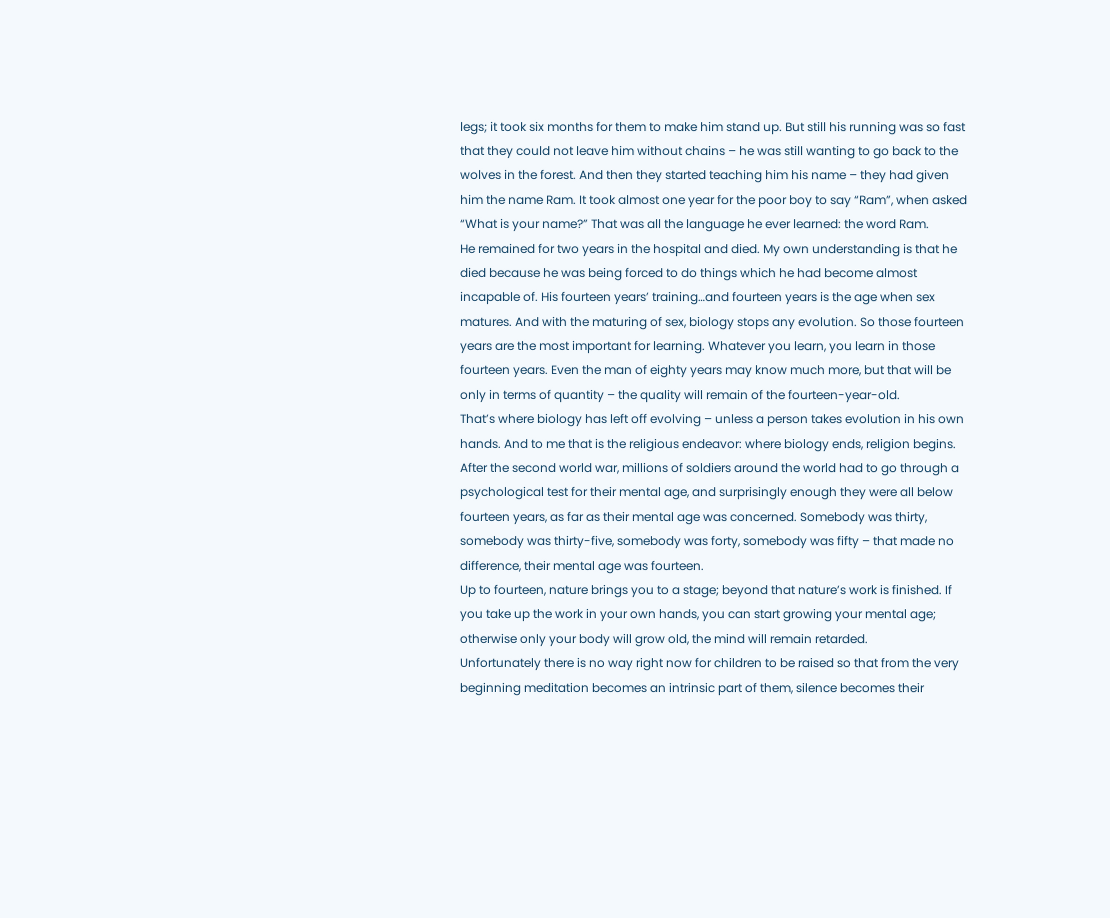legs; it took six months for them to make him stand up. But still his running was so fast that they could not leave him without chains – he was still wanting to go back to the wolves in the forest. And then they started teaching him his name – they had given him the name Ram. It took almost one year for the poor boy to say “Ram”, when asked “What is your name?” That was all the language he ever learned: the word Ram.
He remained for two years in the hospital and died. My own understanding is that he died because he was being forced to do things which he had become almost incapable of. His fourteen years’ training…and fourteen years is the age when sex matures. And with the maturing of sex, biology stops any evolution. So those fourteen years are the most important for learning. Whatever you learn, you learn in those fourteen years. Even the man of eighty years may know much more, but that will be only in terms of quantity – the quality will remain of the fourteen-year-old.
That’s where biology has left off evolving – unless a person takes evolution in his own hands. And to me that is the religious endeavor: where biology ends, religion begins.
After the second world war, millions of soldiers around the world had to go through a psychological test for their mental age, and surprisingly enough they were all below fourteen years, as far as their mental age was concerned. Somebody was thirty, somebody was thirty-five, somebody was forty, somebody was fifty – that made no difference, their mental age was fourteen.
Up to fourteen, nature brings you to a stage; beyond that nature’s work is finished. If you take up the work in your own hands, you can start growing your mental age; otherwise only your body will grow old, the mind will remain retarded.
Unfortunately there is no way right now for children to be raised so that from the very beginning meditation becomes an intrinsic part of them, silence becomes their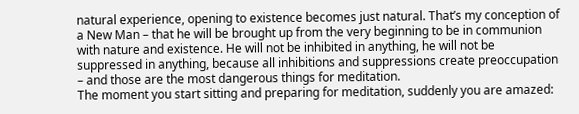natural experience, opening to existence becomes just natural. That’s my conception of a New Man – that he will be brought up from the very beginning to be in communion with nature and existence. He will not be inhibited in anything, he will not be suppressed in anything, because all inhibitions and suppressions create preoccupation – and those are the most dangerous things for meditation.
The moment you start sitting and preparing for meditation, suddenly you are amazed: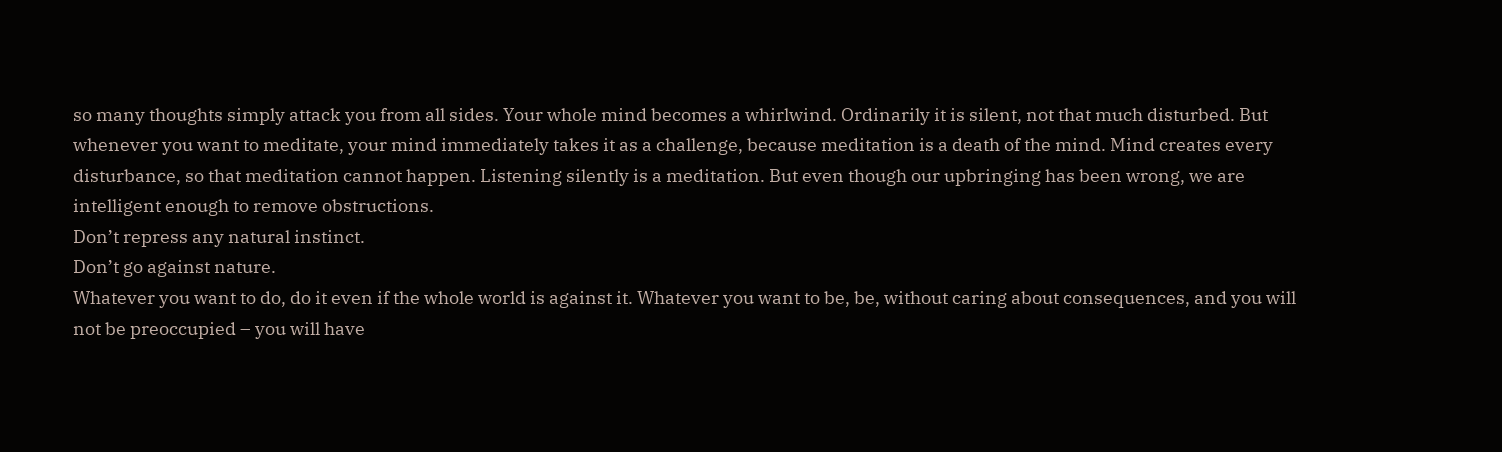so many thoughts simply attack you from all sides. Your whole mind becomes a whirlwind. Ordinarily it is silent, not that much disturbed. But whenever you want to meditate, your mind immediately takes it as a challenge, because meditation is a death of the mind. Mind creates every disturbance, so that meditation cannot happen. Listening silently is a meditation. But even though our upbringing has been wrong, we are intelligent enough to remove obstructions.
Don’t repress any natural instinct.
Don’t go against nature.
Whatever you want to do, do it even if the whole world is against it. Whatever you want to be, be, without caring about consequences, and you will not be preoccupied – you will have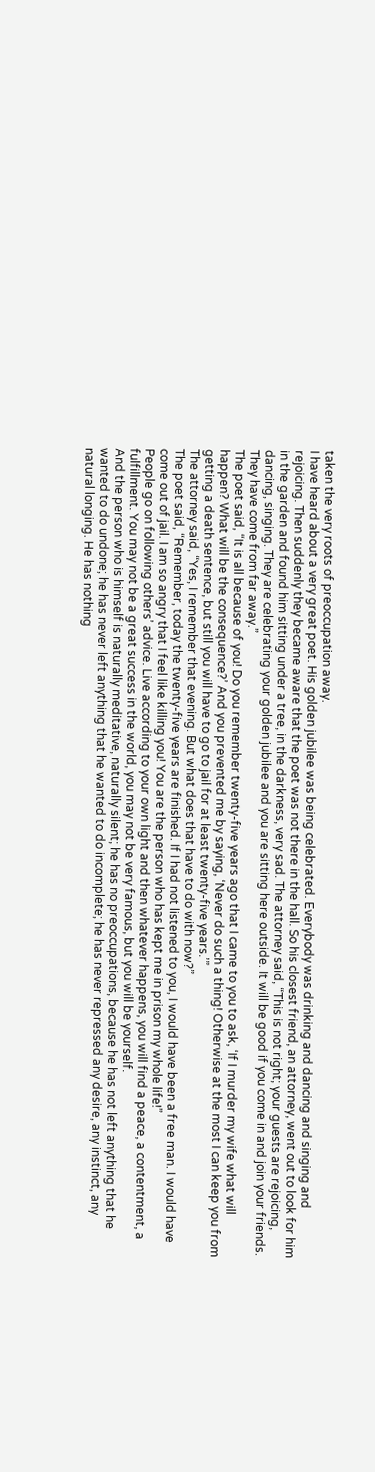taken the very roots of preoccupation away.
I have heard about a very great poet. His golden jubilee was being celebrated. Everybody was drinking and dancing and singing and rejoicing. Then suddenly they became aware that the poet was not there in the hall. So his closest friend, an attorney, went out to look for him in the garden and found him sitting under a tree, in the darkness, very sad. The attorney said, “This is not right; your guests are rejoicing, dancing, singing. They are celebrating your golden jubilee and you are sitting here outside. It will be good if you come in and join your friends. They have come from far away.”
The poet said, “It is all because of you! Do you remember twenty-five years ago that I came to you to ask, ‘If I murder my wife what will happen? What will be the consequence?’ And you prevented me by saying, ‘Never do such a thing! Otherwise at the most I can keep you from getting a death sentence, but still you will have to go to jail for at least twenty-five years.’”
The attorney said, “Yes, I remember that evening. But what does that have to do with now?”
The poet said, “Remember, today the twenty-five years are finished. If I had not listened to you, I would have been a free man. I would have come out of jail. I am so angry that I feel like killing you! You are the person who has kept me in prison my whole life!”
People go on following others’ advice. Live according to your own light and then whatever happens, you will find a peace, a contentment, a fulfillment. You may not be a great success in the world, you may not be very famous, but you will be yourself.
And the person who is himself is naturally meditative, naturally silent; he has no preoccupations, because he has not left anything that he wanted to do undone; he has never left anything that he wanted to do incomplete; he has never repressed any desire, any instinct, any natural longing. He has nothing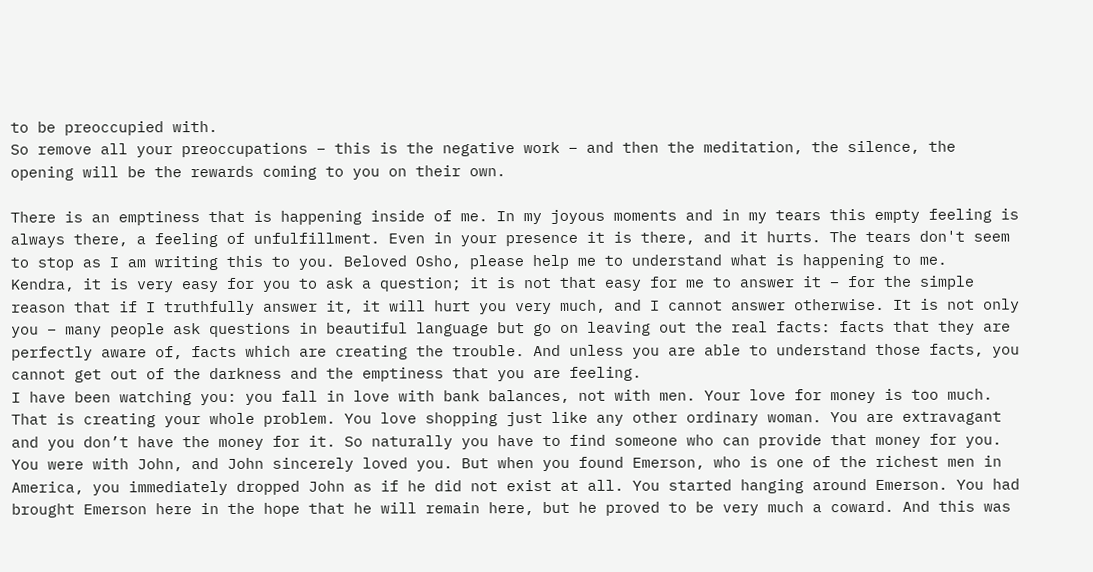to be preoccupied with.
So remove all your preoccupations – this is the negative work – and then the meditation, the silence, the opening will be the rewards coming to you on their own.

There is an emptiness that is happening inside of me. In my joyous moments and in my tears this empty feeling is always there, a feeling of unfulfillment. Even in your presence it is there, and it hurts. The tears don't seem to stop as I am writing this to you. Beloved Osho, please help me to understand what is happening to me.
Kendra, it is very easy for you to ask a question; it is not that easy for me to answer it – for the simple reason that if I truthfully answer it, it will hurt you very much, and I cannot answer otherwise. It is not only you – many people ask questions in beautiful language but go on leaving out the real facts: facts that they are perfectly aware of, facts which are creating the trouble. And unless you are able to understand those facts, you cannot get out of the darkness and the emptiness that you are feeling.
I have been watching you: you fall in love with bank balances, not with men. Your love for money is too much. That is creating your whole problem. You love shopping just like any other ordinary woman. You are extravagant and you don’t have the money for it. So naturally you have to find someone who can provide that money for you.
You were with John, and John sincerely loved you. But when you found Emerson, who is one of the richest men in America, you immediately dropped John as if he did not exist at all. You started hanging around Emerson. You had brought Emerson here in the hope that he will remain here, but he proved to be very much a coward. And this was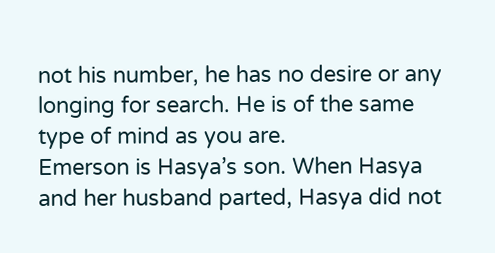not his number, he has no desire or any longing for search. He is of the same type of mind as you are.
Emerson is Hasya’s son. When Hasya and her husband parted, Hasya did not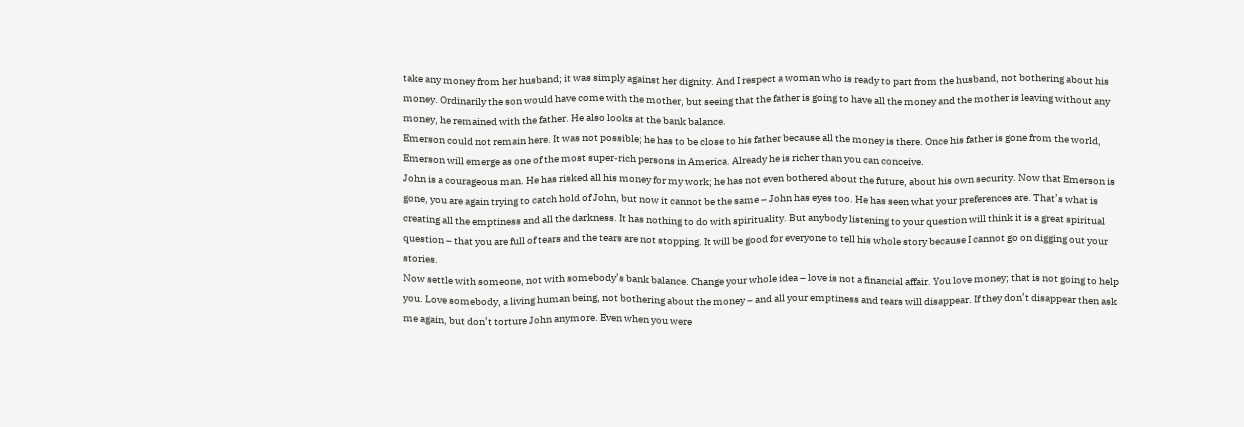take any money from her husband; it was simply against her dignity. And I respect a woman who is ready to part from the husband, not bothering about his money. Ordinarily the son would have come with the mother, but seeing that the father is going to have all the money and the mother is leaving without any money, he remained with the father. He also looks at the bank balance.
Emerson could not remain here. It was not possible; he has to be close to his father because all the money is there. Once his father is gone from the world, Emerson will emerge as one of the most super-rich persons in America. Already he is richer than you can conceive.
John is a courageous man. He has risked all his money for my work; he has not even bothered about the future, about his own security. Now that Emerson is gone, you are again trying to catch hold of John, but now it cannot be the same – John has eyes too. He has seen what your preferences are. That’s what is creating all the emptiness and all the darkness. It has nothing to do with spirituality. But anybody listening to your question will think it is a great spiritual question – that you are full of tears and the tears are not stopping. It will be good for everyone to tell his whole story because I cannot go on digging out your stories.
Now settle with someone, not with somebody’s bank balance. Change your whole idea – love is not a financial affair. You love money; that is not going to help you. Love somebody, a living human being, not bothering about the money – and all your emptiness and tears will disappear. If they don’t disappear then ask me again, but don’t torture John anymore. Even when you were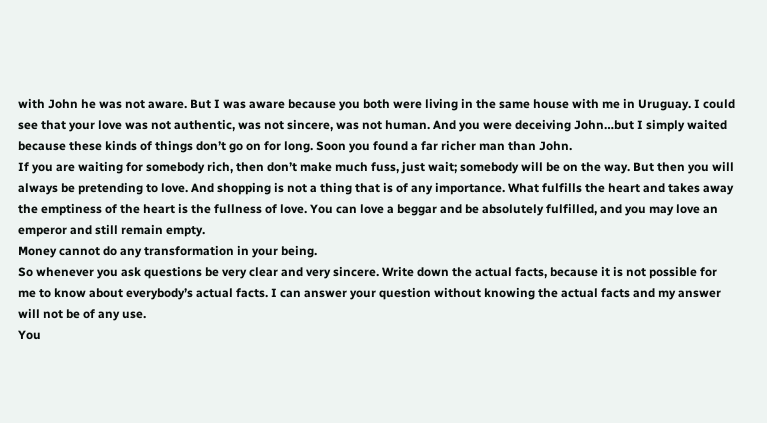with John he was not aware. But I was aware because you both were living in the same house with me in Uruguay. I could see that your love was not authentic, was not sincere, was not human. And you were deceiving John…but I simply waited because these kinds of things don’t go on for long. Soon you found a far richer man than John.
If you are waiting for somebody rich, then don’t make much fuss, just wait; somebody will be on the way. But then you will always be pretending to love. And shopping is not a thing that is of any importance. What fulfills the heart and takes away the emptiness of the heart is the fullness of love. You can love a beggar and be absolutely fulfilled, and you may love an emperor and still remain empty.
Money cannot do any transformation in your being.
So whenever you ask questions be very clear and very sincere. Write down the actual facts, because it is not possible for me to know about everybody’s actual facts. I can answer your question without knowing the actual facts and my answer will not be of any use.
You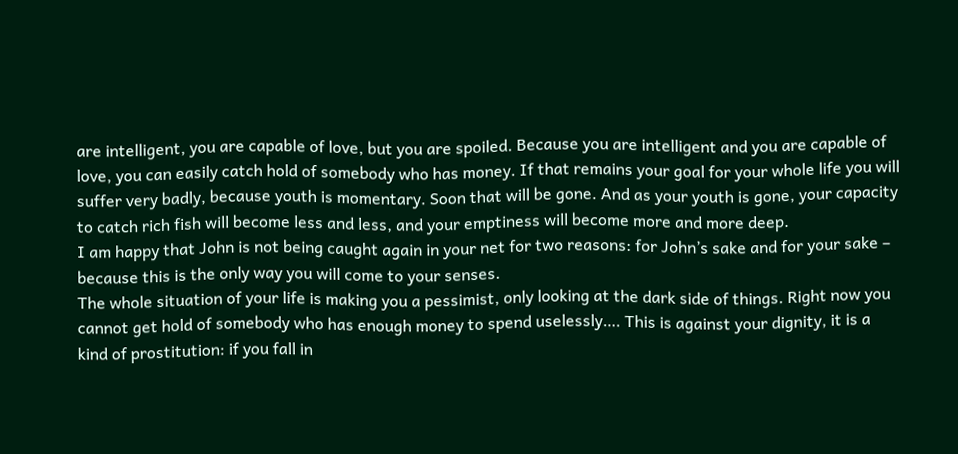are intelligent, you are capable of love, but you are spoiled. Because you are intelligent and you are capable of love, you can easily catch hold of somebody who has money. If that remains your goal for your whole life you will suffer very badly, because youth is momentary. Soon that will be gone. And as your youth is gone, your capacity to catch rich fish will become less and less, and your emptiness will become more and more deep.
I am happy that John is not being caught again in your net for two reasons: for John’s sake and for your sake – because this is the only way you will come to your senses.
The whole situation of your life is making you a pessimist, only looking at the dark side of things. Right now you cannot get hold of somebody who has enough money to spend uselessly…. This is against your dignity, it is a kind of prostitution: if you fall in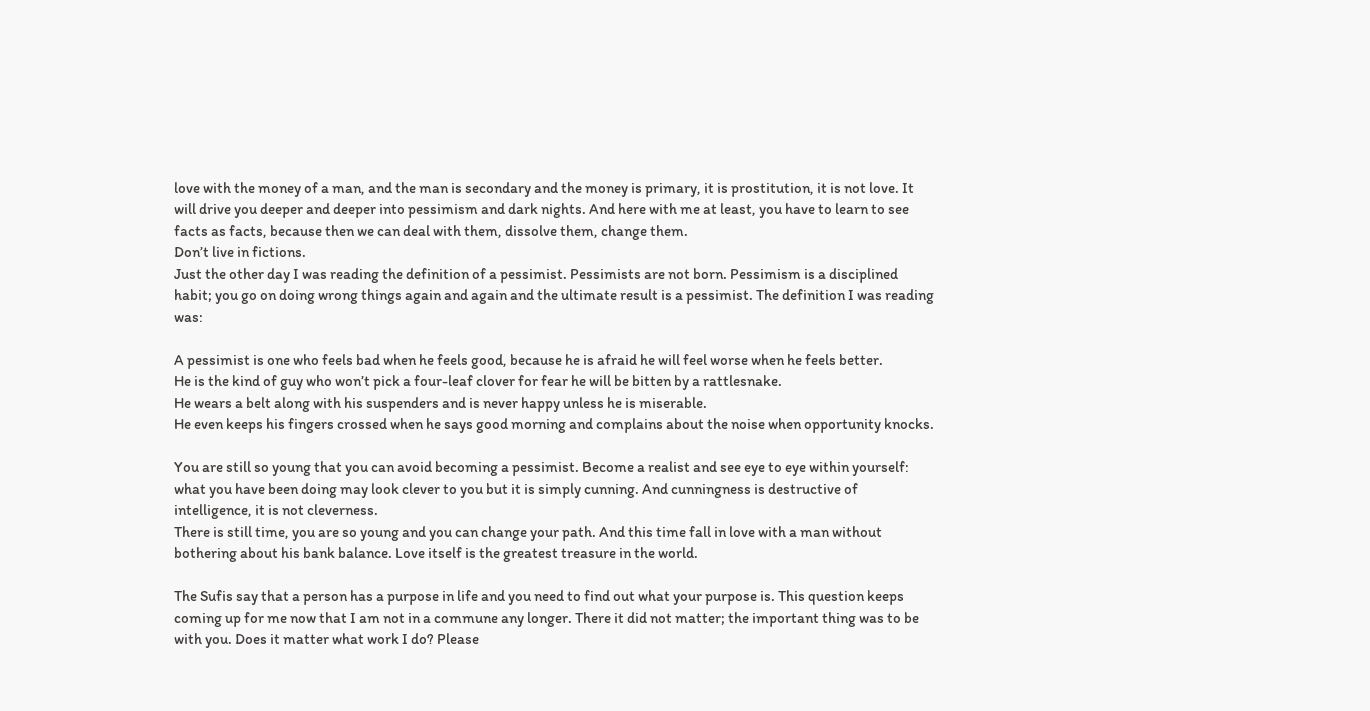love with the money of a man, and the man is secondary and the money is primary, it is prostitution, it is not love. It will drive you deeper and deeper into pessimism and dark nights. And here with me at least, you have to learn to see facts as facts, because then we can deal with them, dissolve them, change them.
Don’t live in fictions.
Just the other day I was reading the definition of a pessimist. Pessimists are not born. Pessimism is a disciplined habit; you go on doing wrong things again and again and the ultimate result is a pessimist. The definition I was reading was:

A pessimist is one who feels bad when he feels good, because he is afraid he will feel worse when he feels better.
He is the kind of guy who won’t pick a four-leaf clover for fear he will be bitten by a rattlesnake.
He wears a belt along with his suspenders and is never happy unless he is miserable.
He even keeps his fingers crossed when he says good morning and complains about the noise when opportunity knocks.

You are still so young that you can avoid becoming a pessimist. Become a realist and see eye to eye within yourself: what you have been doing may look clever to you but it is simply cunning. And cunningness is destructive of intelligence, it is not cleverness.
There is still time, you are so young and you can change your path. And this time fall in love with a man without bothering about his bank balance. Love itself is the greatest treasure in the world.

The Sufis say that a person has a purpose in life and you need to find out what your purpose is. This question keeps coming up for me now that I am not in a commune any longer. There it did not matter; the important thing was to be with you. Does it matter what work I do? Please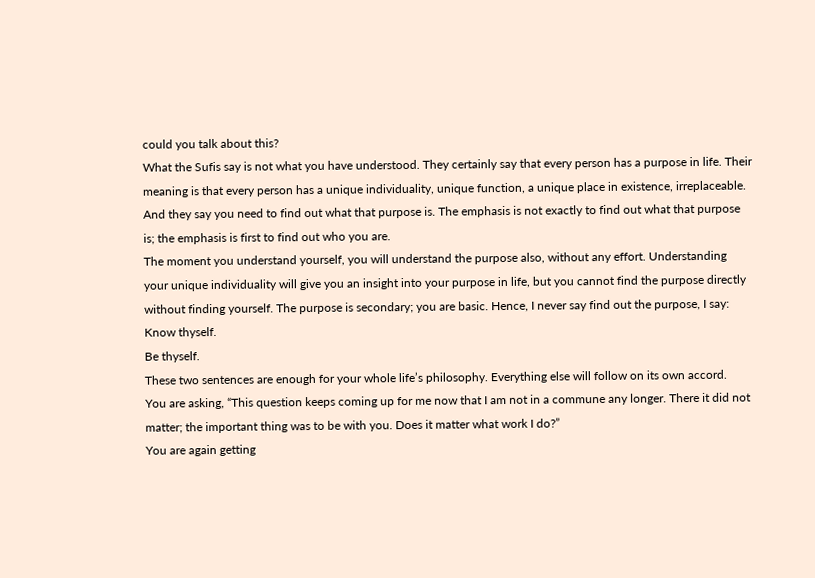could you talk about this?
What the Sufis say is not what you have understood. They certainly say that every person has a purpose in life. Their meaning is that every person has a unique individuality, unique function, a unique place in existence, irreplaceable. And they say you need to find out what that purpose is. The emphasis is not exactly to find out what that purpose is; the emphasis is first to find out who you are.
The moment you understand yourself, you will understand the purpose also, without any effort. Understanding your unique individuality will give you an insight into your purpose in life, but you cannot find the purpose directly without finding yourself. The purpose is secondary; you are basic. Hence, I never say find out the purpose, I say:
Know thyself.
Be thyself.
These two sentences are enough for your whole life’s philosophy. Everything else will follow on its own accord.
You are asking, “This question keeps coming up for me now that I am not in a commune any longer. There it did not matter; the important thing was to be with you. Does it matter what work I do?”
You are again getting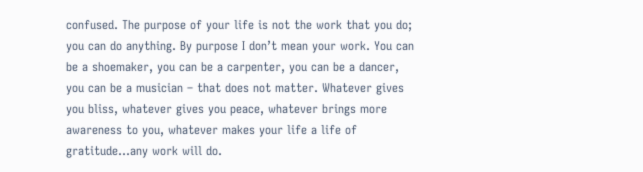confused. The purpose of your life is not the work that you do; you can do anything. By purpose I don’t mean your work. You can be a shoemaker, you can be a carpenter, you can be a dancer, you can be a musician – that does not matter. Whatever gives you bliss, whatever gives you peace, whatever brings more awareness to you, whatever makes your life a life of gratitude…any work will do.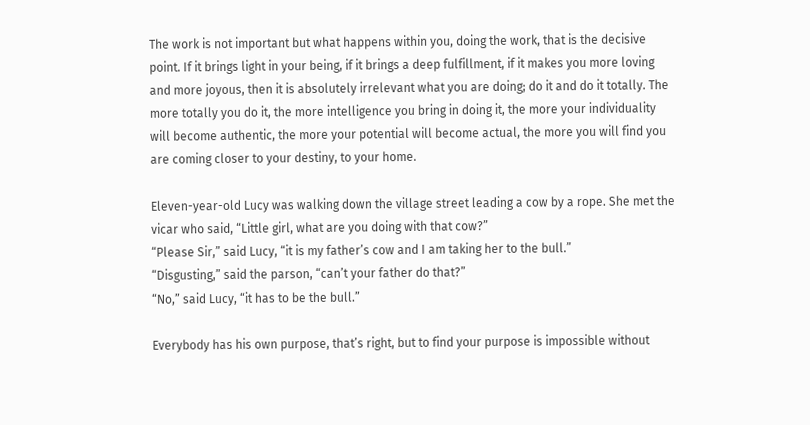The work is not important but what happens within you, doing the work, that is the decisive point. If it brings light in your being, if it brings a deep fulfillment, if it makes you more loving and more joyous, then it is absolutely irrelevant what you are doing; do it and do it totally. The more totally you do it, the more intelligence you bring in doing it, the more your individuality will become authentic, the more your potential will become actual, the more you will find you are coming closer to your destiny, to your home.

Eleven-year-old Lucy was walking down the village street leading a cow by a rope. She met the vicar who said, “Little girl, what are you doing with that cow?”
“Please Sir,” said Lucy, “it is my father’s cow and I am taking her to the bull.”
“Disgusting,” said the parson, “can’t your father do that?”
“No,” said Lucy, “it has to be the bull.”

Everybody has his own purpose, that’s right, but to find your purpose is impossible without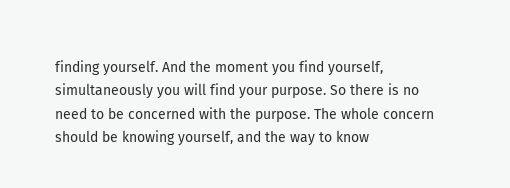finding yourself. And the moment you find yourself, simultaneously you will find your purpose. So there is no need to be concerned with the purpose. The whole concern should be knowing yourself, and the way to know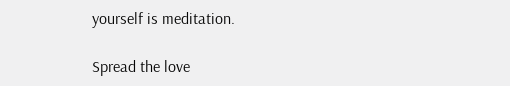yourself is meditation.

Spread the love